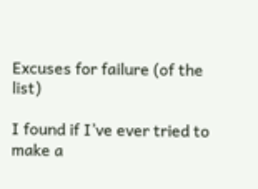Excuses for failure (of the list)

I found if I’ve ever tried to make a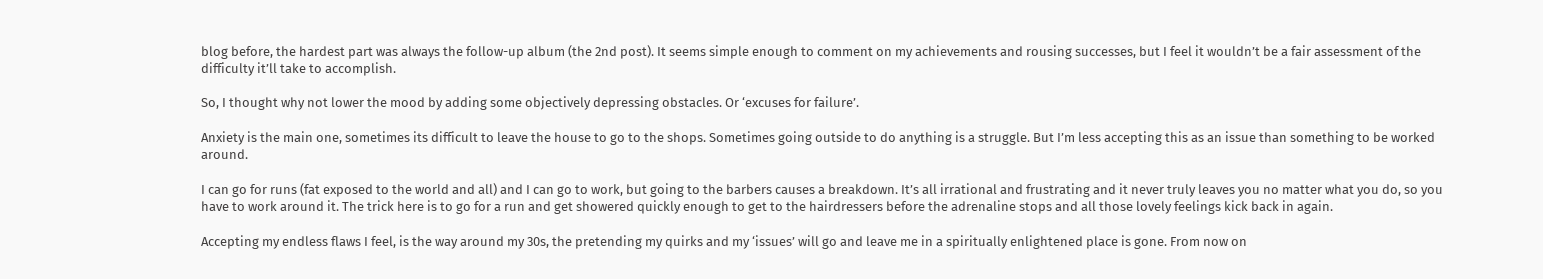blog before, the hardest part was always the follow-up album (the 2nd post). It seems simple enough to comment on my achievements and rousing successes, but I feel it wouldn’t be a fair assessment of the difficulty it’ll take to accomplish.

So, I thought why not lower the mood by adding some objectively depressing obstacles. Or ‘excuses for failure’.

Anxiety is the main one, sometimes its difficult to leave the house to go to the shops. Sometimes going outside to do anything is a struggle. But I’m less accepting this as an issue than something to be worked around.

I can go for runs (fat exposed to the world and all) and I can go to work, but going to the barbers causes a breakdown. It’s all irrational and frustrating and it never truly leaves you no matter what you do, so you have to work around it. The trick here is to go for a run and get showered quickly enough to get to the hairdressers before the adrenaline stops and all those lovely feelings kick back in again.

Accepting my endless flaws I feel, is the way around my 30s, the pretending my quirks and my ‘issues’ will go and leave me in a spiritually enlightened place is gone. From now on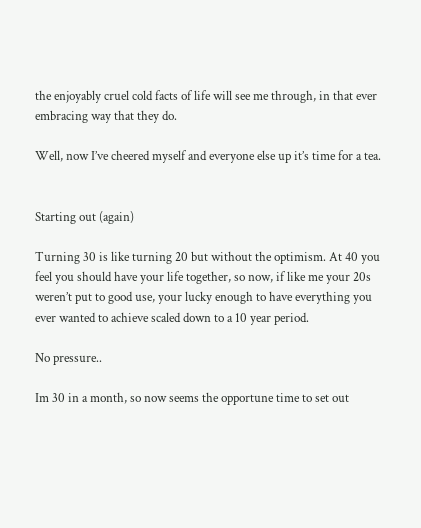the enjoyably cruel cold facts of life will see me through, in that ever embracing way that they do.

Well, now I’ve cheered myself and everyone else up it’s time for a tea.


Starting out (again)

Turning 30 is like turning 20 but without the optimism. At 40 you feel you should have your life together, so now, if like me your 20s weren’t put to good use, your lucky enough to have everything you ever wanted to achieve scaled down to a 10 year period.

No pressure..

Im 30 in a month, so now seems the opportune time to set out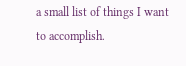a small list of things I want to accomplish.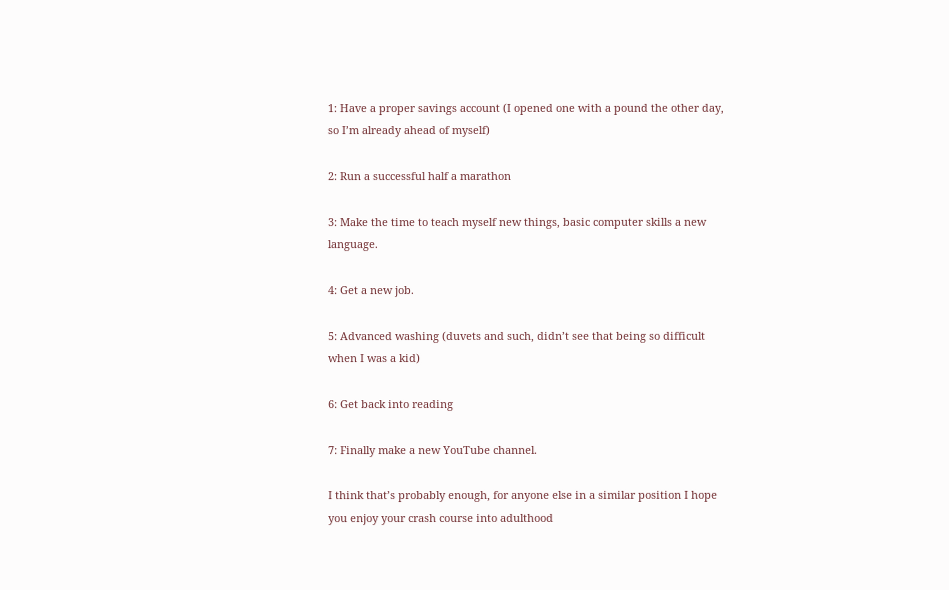1: Have a proper savings account (I opened one with a pound the other day, so I’m already ahead of myself)

2: Run a successful half a marathon

3: Make the time to teach myself new things, basic computer skills a new language.

4: Get a new job.

5: Advanced washing (duvets and such, didn’t see that being so difficult when I was a kid)

6: Get back into reading

7: Finally make a new YouTube channel.

I think that’s probably enough, for anyone else in a similar position I hope you enjoy your crash course into adulthood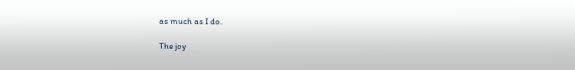as much as I do.

The joy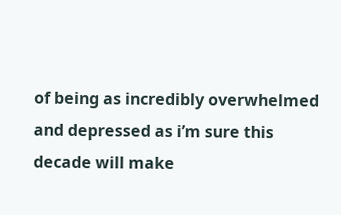of being as incredibly overwhelmed and depressed as i’m sure this decade will make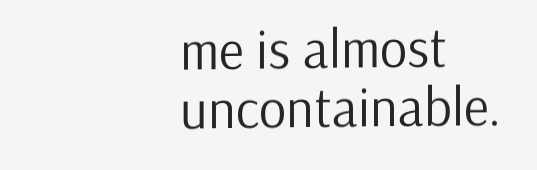me is almost uncontainable.